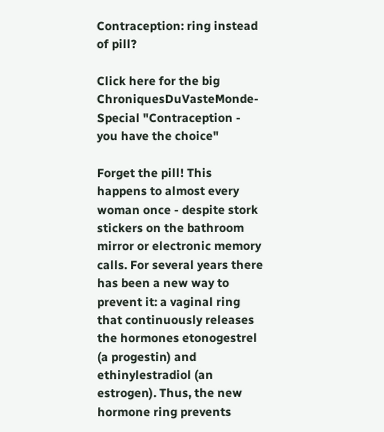Contraception: ring instead of pill?

Click here for the big ChroniquesDuVasteMonde-Special "Contraception - you have the choice"

Forget the pill! This happens to almost every woman once - despite stork stickers on the bathroom mirror or electronic memory calls. For several years there has been a new way to prevent it: a vaginal ring that continuously releases the hormones etonogestrel (a progestin) and ethinylestradiol (an estrogen). Thus, the new hormone ring prevents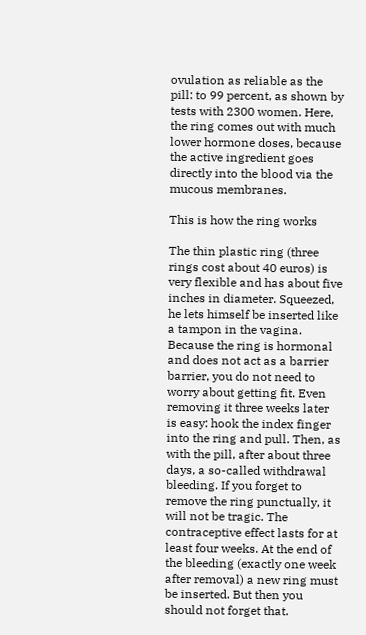ovulation as reliable as the pill: to 99 percent, as shown by tests with 2300 women. Here, the ring comes out with much lower hormone doses, because the active ingredient goes directly into the blood via the mucous membranes.

This is how the ring works

The thin plastic ring (three rings cost about 40 euros) is very flexible and has about five inches in diameter. Squeezed, he lets himself be inserted like a tampon in the vagina. Because the ring is hormonal and does not act as a barrier barrier, you do not need to worry about getting fit. Even removing it three weeks later is easy: hook the index finger into the ring and pull. Then, as with the pill, after about three days, a so-called withdrawal bleeding. If you forget to remove the ring punctually, it will not be tragic. The contraceptive effect lasts for at least four weeks. At the end of the bleeding (exactly one week after removal) a new ring must be inserted. But then you should not forget that.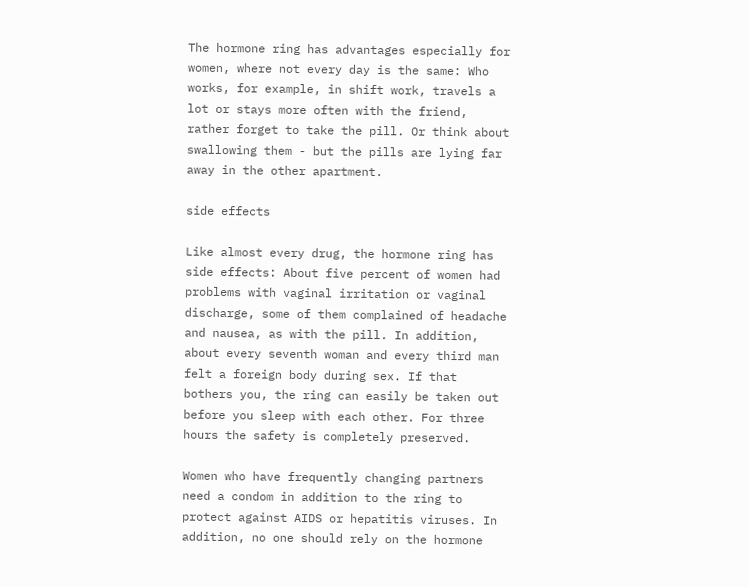The hormone ring has advantages especially for women, where not every day is the same: Who works, for example, in shift work, travels a lot or stays more often with the friend, rather forget to take the pill. Or think about swallowing them - but the pills are lying far away in the other apartment.

side effects

Like almost every drug, the hormone ring has side effects: About five percent of women had problems with vaginal irritation or vaginal discharge, some of them complained of headache and nausea, as with the pill. In addition, about every seventh woman and every third man felt a foreign body during sex. If that bothers you, the ring can easily be taken out before you sleep with each other. For three hours the safety is completely preserved.

Women who have frequently changing partners need a condom in addition to the ring to protect against AIDS or hepatitis viruses. In addition, no one should rely on the hormone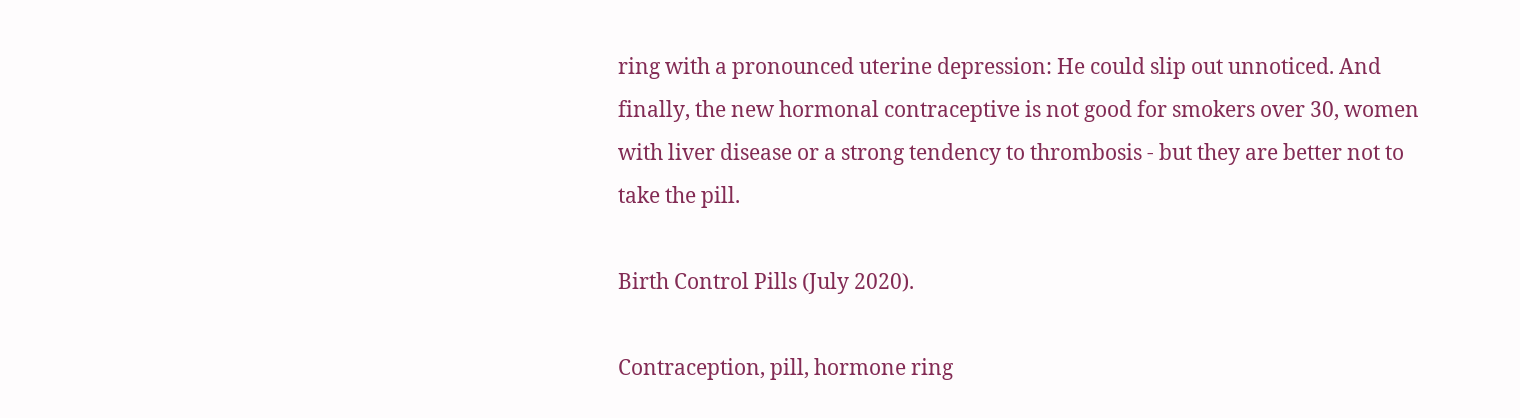ring with a pronounced uterine depression: He could slip out unnoticed. And finally, the new hormonal contraceptive is not good for smokers over 30, women with liver disease or a strong tendency to thrombosis - but they are better not to take the pill.

Birth Control Pills (July 2020).

Contraception, pill, hormone ring